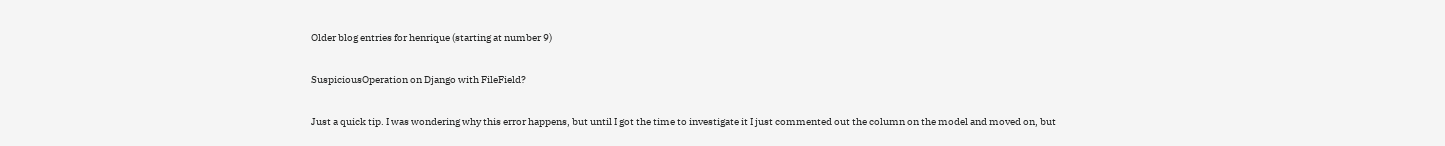Older blog entries for henrique (starting at number 9)

SuspiciousOperation on Django with FileField?

Just a quick tip. I was wondering why this error happens, but until I got the time to investigate it I just commented out the column on the model and moved on, but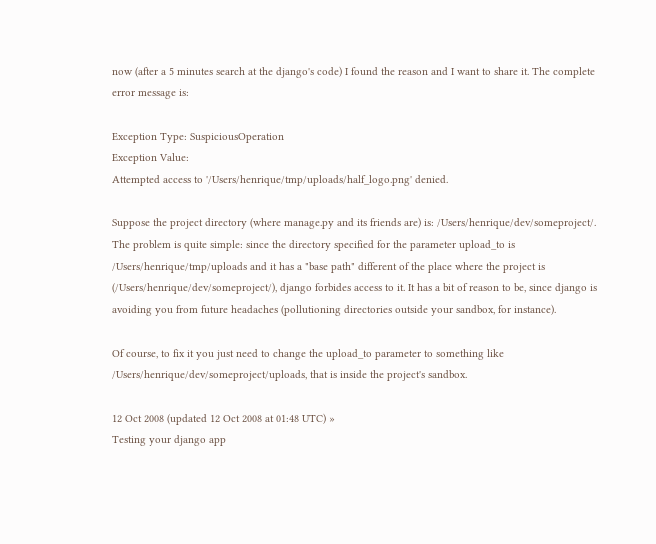now (after a 5 minutes search at the django's code) I found the reason and I want to share it. The complete error message is:

Exception Type: SuspiciousOperation
Exception Value:
Attempted access to '/Users/henrique/tmp/uploads/half_logo.png' denied.

Suppose the project directory (where manage.py and its friends are) is: /Users/henrique/dev/someproject/. The problem is quite simple: since the directory specified for the parameter upload_to is /Users/henrique/tmp/uploads and it has a "base path" different of the place where the project is (/Users/henrique/dev/someproject/), django forbides access to it. It has a bit of reason to be, since django is avoiding you from future headaches (pollutioning directories outside your sandbox, for instance).

Of course, to fix it you just need to change the upload_to parameter to something like /Users/henrique/dev/someproject/uploads, that is inside the project's sandbox.

12 Oct 2008 (updated 12 Oct 2008 at 01:48 UTC) »
Testing your django app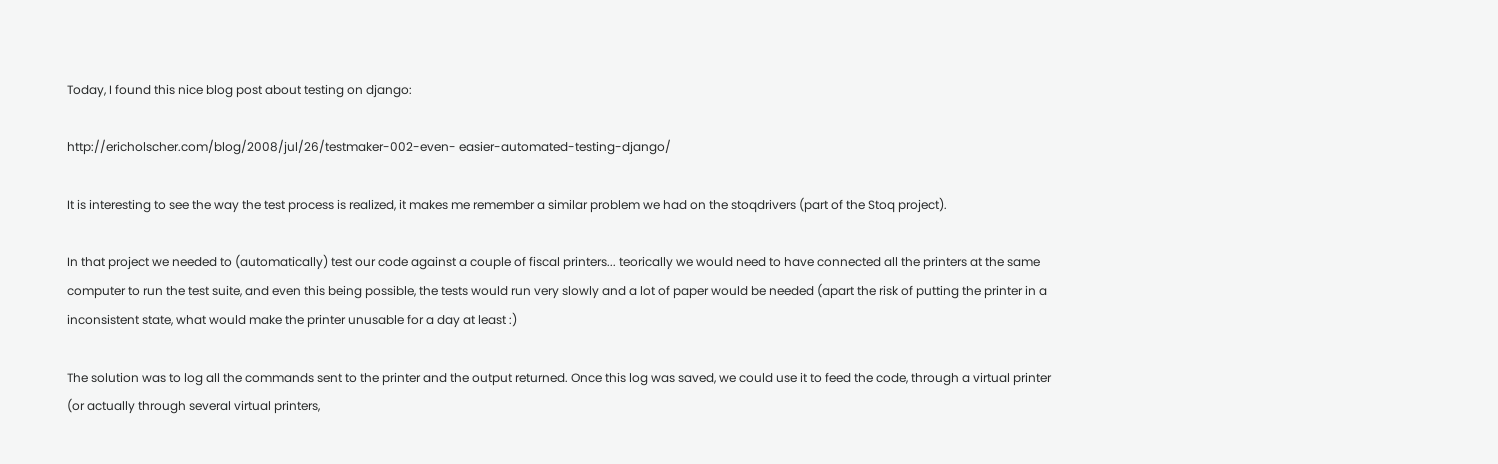Today, I found this nice blog post about testing on django:

http://ericholscher.com/blog/2008/jul/26/testmaker-002-even- easier-automated-testing-django/

It is interesting to see the way the test process is realized, it makes me remember a similar problem we had on the stoqdrivers (part of the Stoq project).

In that project we needed to (automatically) test our code against a couple of fiscal printers... teorically we would need to have connected all the printers at the same computer to run the test suite, and even this being possible, the tests would run very slowly and a lot of paper would be needed (apart the risk of putting the printer in a inconsistent state, what would make the printer unusable for a day at least :)

The solution was to log all the commands sent to the printer and the output returned. Once this log was saved, we could use it to feed the code, through a virtual printer (or actually through several virtual printers,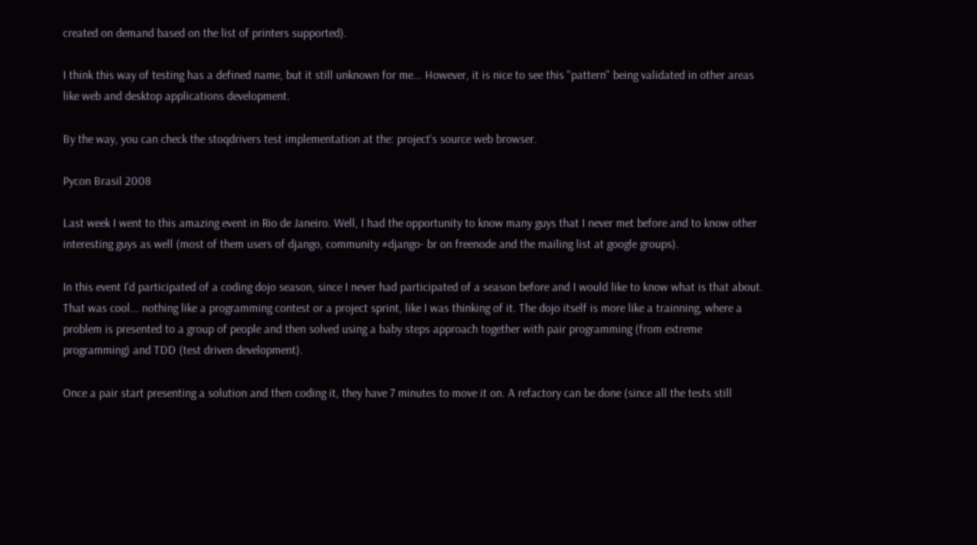created on demand based on the list of printers supported).

I think this way of testing has a defined name, but it still unknown for me... However, it is nice to see this "pattern" being validated in other areas like web and desktop applications development.

By the way, you can check the stoqdrivers test implementation at the: project's source web browser.

Pycon Brasil 2008

Last week I went to this amazing event in Rio de Janeiro. Well, I had the opportunity to know many guys that I never met before and to know other interesting guys as well (most of them users of django, community #django- br on freenode and the mailing list at google groups).

In this event I'd participated of a coding dojo season, since I never had participated of a season before and I would like to know what is that about. That was cool... nothing like a programming contest or a project sprint, like I was thinking of it. The dojo itself is more like a trainning, where a problem is presented to a group of people and then solved using a baby steps approach together with pair programming (from extreme programming) and TDD (test driven development).

Once a pair start presenting a solution and then coding it, they have 7 minutes to move it on. A refactory can be done (since all the tests still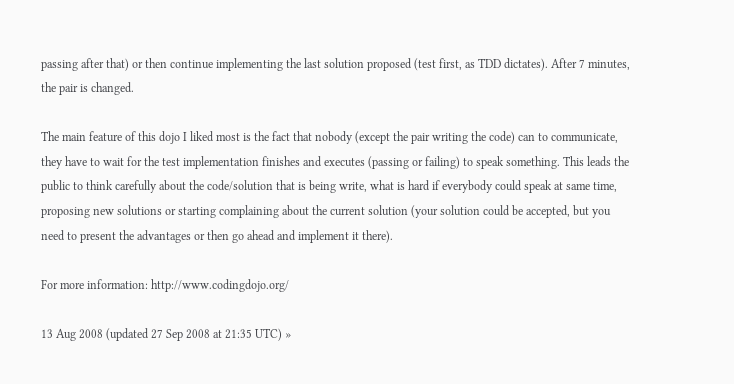passing after that) or then continue implementing the last solution proposed (test first, as TDD dictates). After 7 minutes, the pair is changed.

The main feature of this dojo I liked most is the fact that nobody (except the pair writing the code) can to communicate, they have to wait for the test implementation finishes and executes (passing or failing) to speak something. This leads the public to think carefully about the code/solution that is being write, what is hard if everybody could speak at same time, proposing new solutions or starting complaining about the current solution (your solution could be accepted, but you need to present the advantages or then go ahead and implement it there).

For more information: http://www.codingdojo.org/

13 Aug 2008 (updated 27 Sep 2008 at 21:35 UTC) »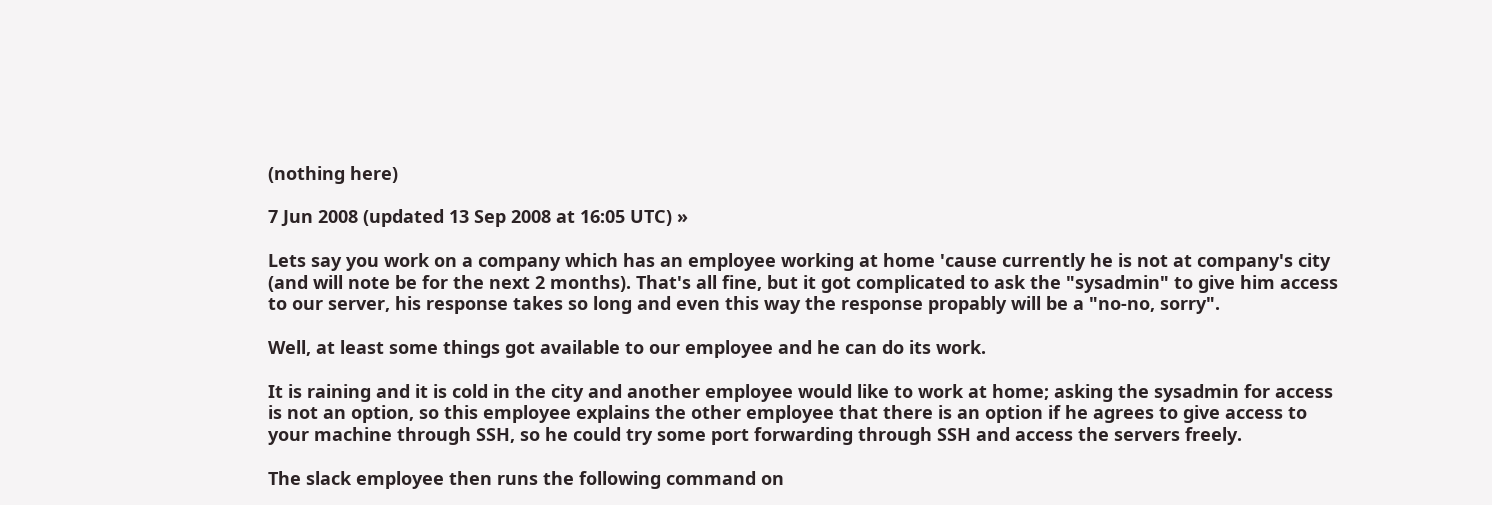(nothing here)

7 Jun 2008 (updated 13 Sep 2008 at 16:05 UTC) »

Lets say you work on a company which has an employee working at home 'cause currently he is not at company's city (and will note be for the next 2 months). That's all fine, but it got complicated to ask the "sysadmin" to give him access to our server, his response takes so long and even this way the response propably will be a "no-no, sorry".

Well, at least some things got available to our employee and he can do its work.

It is raining and it is cold in the city and another employee would like to work at home; asking the sysadmin for access is not an option, so this employee explains the other employee that there is an option if he agrees to give access to your machine through SSH, so he could try some port forwarding through SSH and access the servers freely.

The slack employee then runs the following command on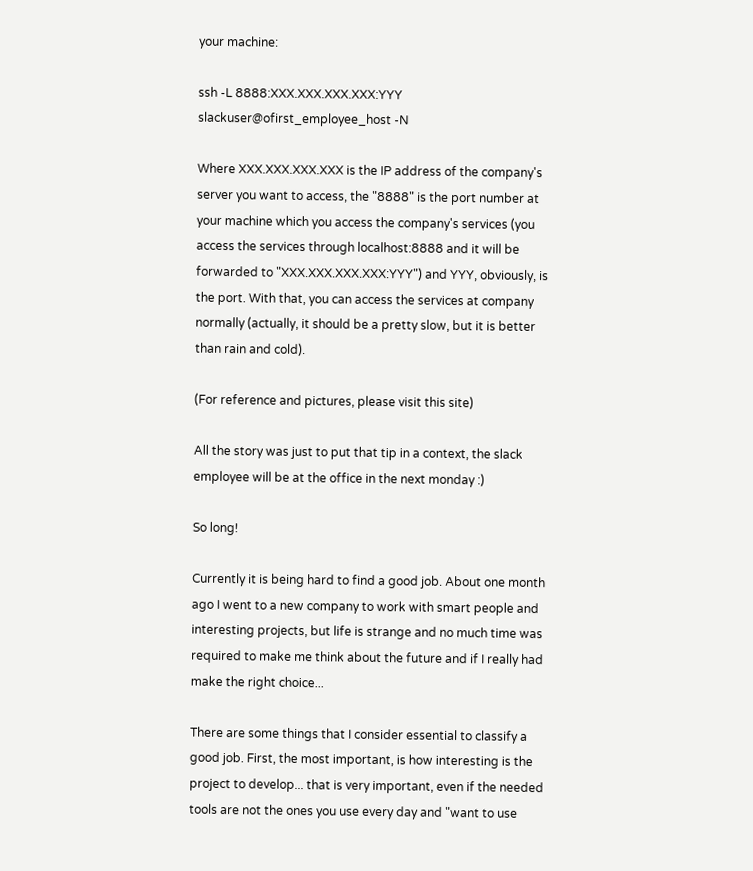your machine:

ssh -L 8888:XXX.XXX.XXX.XXX:YYY slackuser@ofirst_employee_host -N

Where XXX.XXX.XXX.XXX is the IP address of the company's server you want to access, the "8888" is the port number at your machine which you access the company's services (you access the services through localhost:8888 and it will be forwarded to "XXX.XXX.XXX.XXX:YYY") and YYY, obviously, is the port. With that, you can access the services at company normally (actually, it should be a pretty slow, but it is better than rain and cold).

(For reference and pictures, please visit this site)

All the story was just to put that tip in a context, the slack employee will be at the office in the next monday :)

So long!

Currently it is being hard to find a good job. About one month ago I went to a new company to work with smart people and interesting projects, but life is strange and no much time was required to make me think about the future and if I really had make the right choice...

There are some things that I consider essential to classify a good job. First, the most important, is how interesting is the project to develop... that is very important, even if the needed tools are not the ones you use every day and "want to use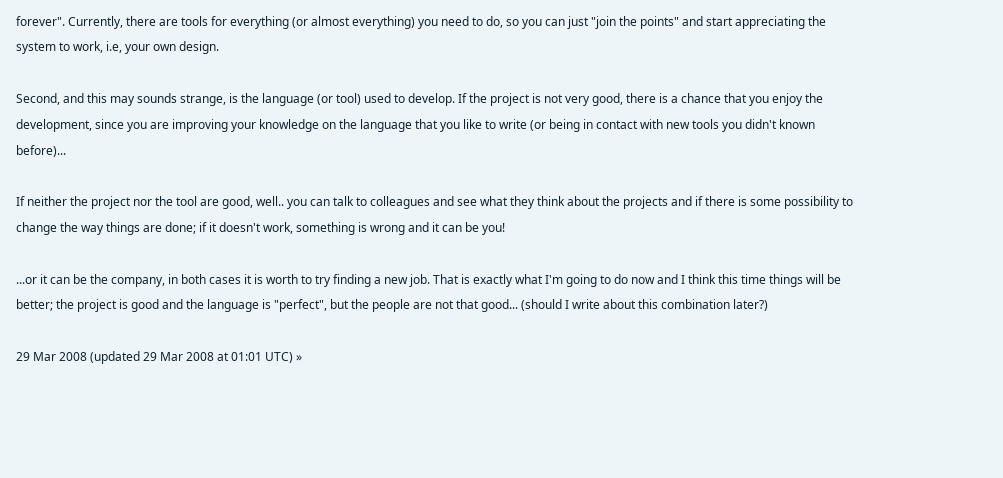forever". Currently, there are tools for everything (or almost everything) you need to do, so you can just "join the points" and start appreciating the system to work, i.e, your own design.

Second, and this may sounds strange, is the language (or tool) used to develop. If the project is not very good, there is a chance that you enjoy the development, since you are improving your knowledge on the language that you like to write (or being in contact with new tools you didn't known before)...

If neither the project nor the tool are good, well.. you can talk to colleagues and see what they think about the projects and if there is some possibility to change the way things are done; if it doesn't work, something is wrong and it can be you!

...or it can be the company, in both cases it is worth to try finding a new job. That is exactly what I'm going to do now and I think this time things will be better; the project is good and the language is "perfect", but the people are not that good... (should I write about this combination later?)

29 Mar 2008 (updated 29 Mar 2008 at 01:01 UTC) »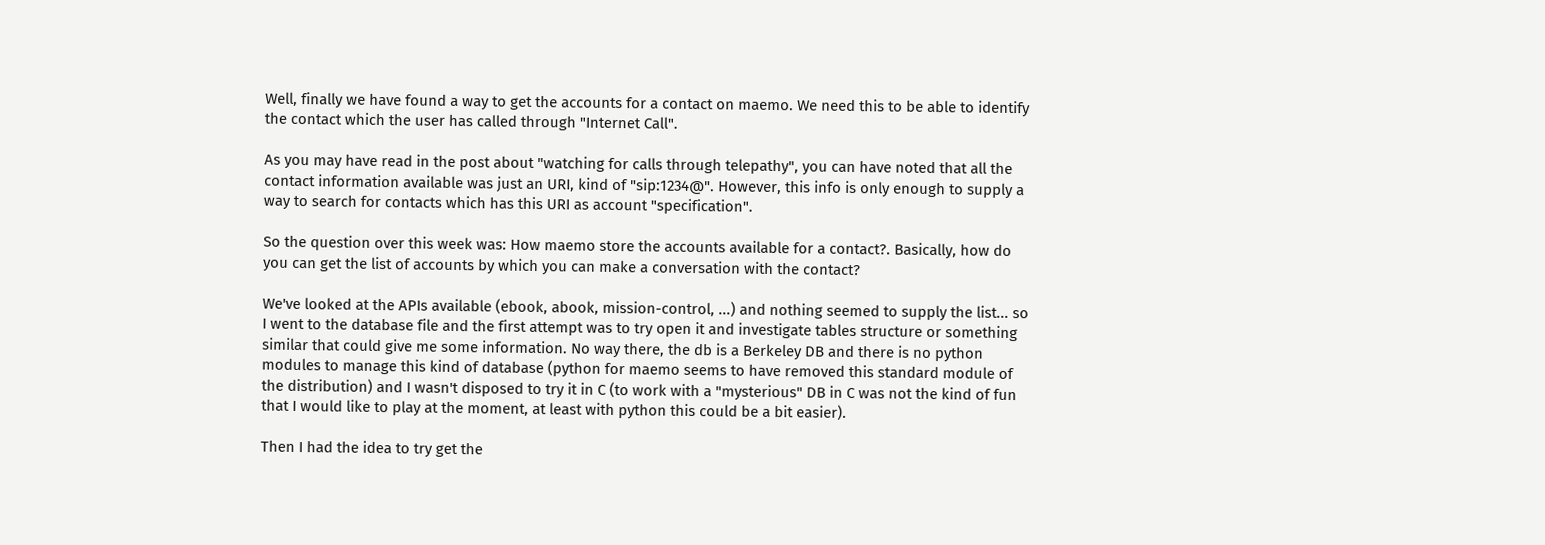Well, finally we have found a way to get the accounts for a contact on maemo. We need this to be able to identify the contact which the user has called through "Internet Call".

As you may have read in the post about "watching for calls through telepathy", you can have noted that all the contact information available was just an URI, kind of "sip:1234@". However, this info is only enough to supply a way to search for contacts which has this URI as account "specification".

So the question over this week was: How maemo store the accounts available for a contact?. Basically, how do you can get the list of accounts by which you can make a conversation with the contact?

We've looked at the APIs available (ebook, abook, mission-control, ...) and nothing seemed to supply the list... so I went to the database file and the first attempt was to try open it and investigate tables structure or something similar that could give me some information. No way there, the db is a Berkeley DB and there is no python modules to manage this kind of database (python for maemo seems to have removed this standard module of the distribution) and I wasn't disposed to try it in C (to work with a "mysterious" DB in C was not the kind of fun that I would like to play at the moment, at least with python this could be a bit easier).

Then I had the idea to try get the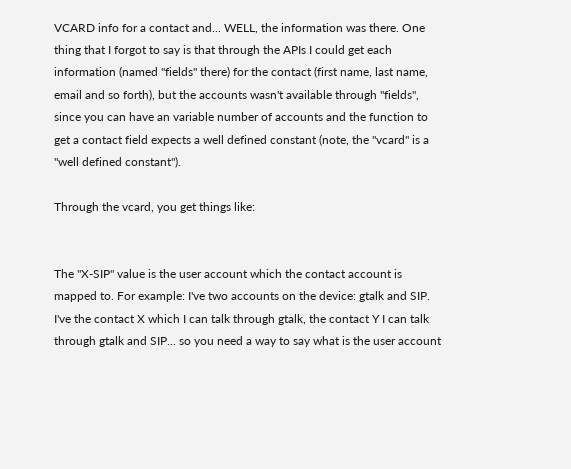VCARD info for a contact and... WELL, the information was there. One thing that I forgot to say is that through the APIs I could get each information (named "fields" there) for the contact (first name, last name, email and so forth), but the accounts wasn't available through "fields", since you can have an variable number of accounts and the function to get a contact field expects a well defined constant (note, the "vcard" is a "well defined constant").

Through the vcard, you get things like:


The "X-SIP" value is the user account which the contact account is mapped to. For example: I've two accounts on the device: gtalk and SIP. I've the contact X which I can talk through gtalk, the contact Y I can talk through gtalk and SIP... so you need a way to say what is the user account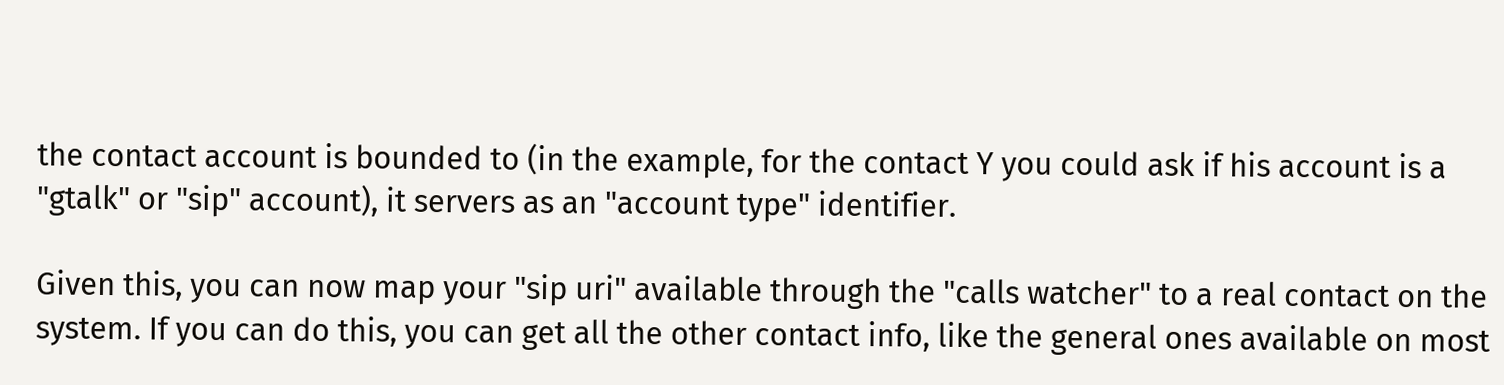the contact account is bounded to (in the example, for the contact Y you could ask if his account is a "gtalk" or "sip" account), it servers as an "account type" identifier.

Given this, you can now map your "sip uri" available through the "calls watcher" to a real contact on the system. If you can do this, you can get all the other contact info, like the general ones available on most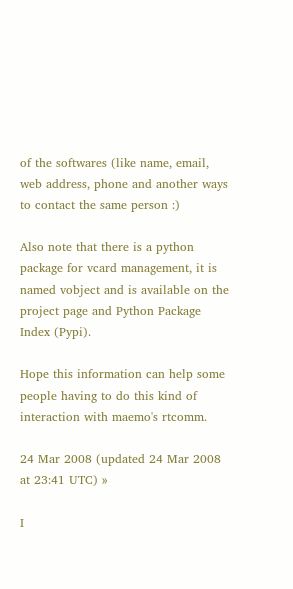of the softwares (like name, email, web address, phone and another ways to contact the same person :)

Also note that there is a python package for vcard management, it is named vobject and is available on the project page and Python Package Index (Pypi).

Hope this information can help some people having to do this kind of interaction with maemo's rtcomm.

24 Mar 2008 (updated 24 Mar 2008 at 23:41 UTC) »

I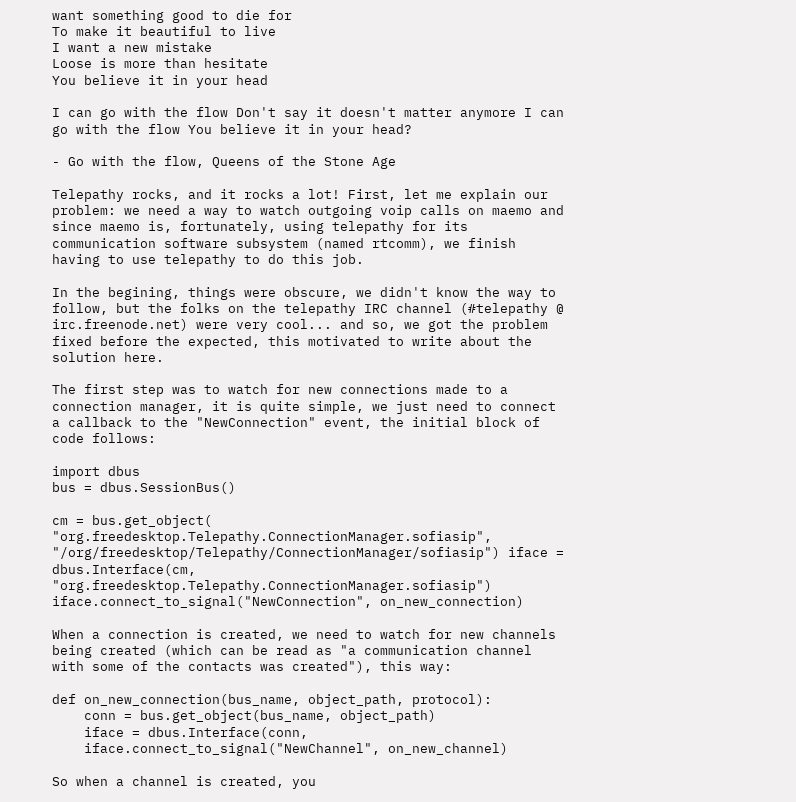want something good to die for
To make it beautiful to live
I want a new mistake
Loose is more than hesitate
You believe it in your head

I can go with the flow Don't say it doesn't matter anymore I can go with the flow You believe it in your head?

- Go with the flow, Queens of the Stone Age

Telepathy rocks, and it rocks a lot! First, let me explain our problem: we need a way to watch outgoing voip calls on maemo and since maemo is, fortunately, using telepathy for its communication software subsystem (named rtcomm), we finish having to use telepathy to do this job.

In the begining, things were obscure, we didn't know the way to follow, but the folks on the telepathy IRC channel (#telepathy @ irc.freenode.net) were very cool... and so, we got the problem fixed before the expected, this motivated to write about the solution here.

The first step was to watch for new connections made to a connection manager, it is quite simple, we just need to connect a callback to the "NewConnection" event, the initial block of code follows:

import dbus
bus = dbus.SessionBus()

cm = bus.get_object( "org.freedesktop.Telepathy.ConnectionManager.sofiasip", "/org/freedesktop/Telepathy/ConnectionManager/sofiasip") iface = dbus.Interface(cm, "org.freedesktop.Telepathy.ConnectionManager.sofiasip") iface.connect_to_signal("NewConnection", on_new_connection)

When a connection is created, we need to watch for new channels being created (which can be read as "a communication channel with some of the contacts was created"), this way:

def on_new_connection(bus_name, object_path, protocol):
    conn = bus.get_object(bus_name, object_path)
    iface = dbus.Interface(conn,
    iface.connect_to_signal("NewChannel", on_new_channel)

So when a channel is created, you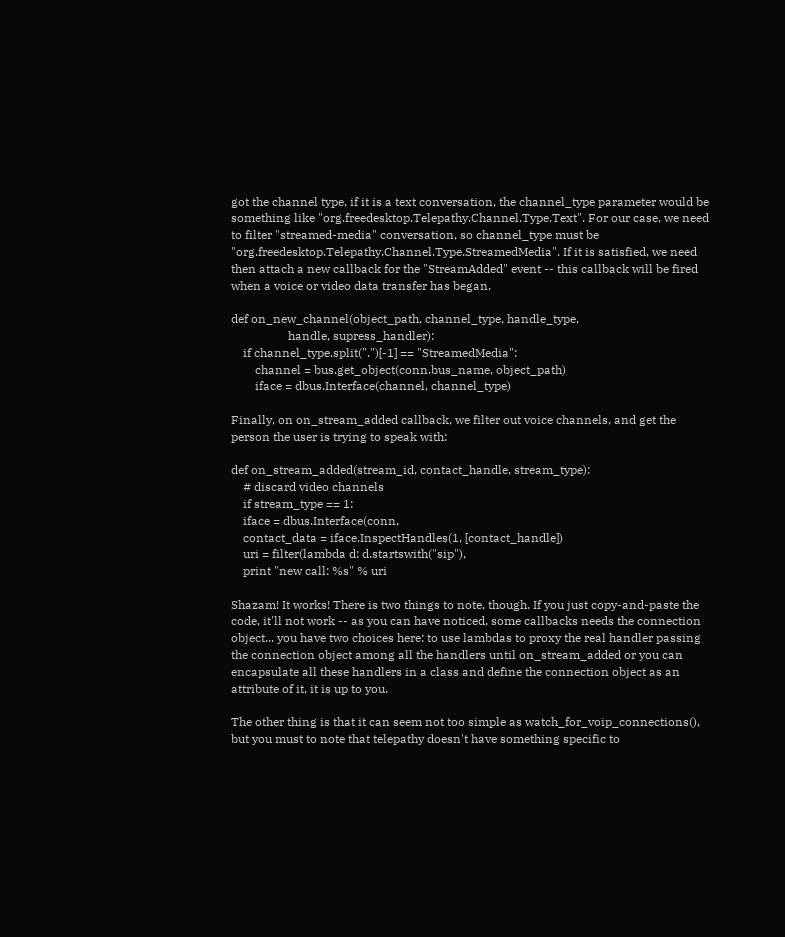got the channel type, if it is a text conversation, the channel_type parameter would be something like "org.freedesktop.Telepathy.Channel.Type.Text". For our case, we need to filter "streamed-media" conversation, so channel_type must be "org.freedesktop.Telepathy.Channel.Type.StreamedMedia". If it is satisfied, we need then attach a new callback for the "StreamAdded" event -- this callback will be fired when a voice or video data transfer has began.

def on_new_channel(object_path, channel_type, handle_type,
                   handle, supress_handler):
    if channel_type.split(".")[-1] == "StreamedMedia":
        channel = bus.get_object(conn.bus_name, object_path)
        iface = dbus.Interface(channel, channel_type)

Finally, on on_stream_added callback, we filter out voice channels, and get the person the user is trying to speak with:

def on_stream_added(stream_id, contact_handle, stream_type):
    # discard video channels
    if stream_type == 1:
    iface = dbus.Interface(conn,
    contact_data = iface.InspectHandles(1, [contact_handle])
    uri = filter(lambda d: d.startswith("sip"),
    print "new call: %s" % uri

Shazam! It works! There is two things to note, though. If you just copy-and-paste the code, it'll not work -- as you can have noticed, some callbacks needs the connection object... you have two choices here: to use lambdas to proxy the real handler passing the connection object among all the handlers until on_stream_added or you can encapsulate all these handlers in a class and define the connection object as an attribute of it, it is up to you.

The other thing is that it can seem not too simple as watch_for_voip_connections(), but you must to note that telepathy doesn't have something specific to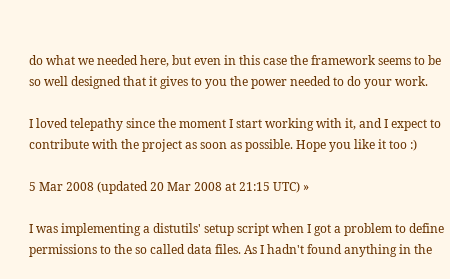do what we needed here, but even in this case the framework seems to be so well designed that it gives to you the power needed to do your work.

I loved telepathy since the moment I start working with it, and I expect to contribute with the project as soon as possible. Hope you like it too :)

5 Mar 2008 (updated 20 Mar 2008 at 21:15 UTC) »

I was implementing a distutils' setup script when I got a problem to define permissions to the so called data files. As I hadn't found anything in the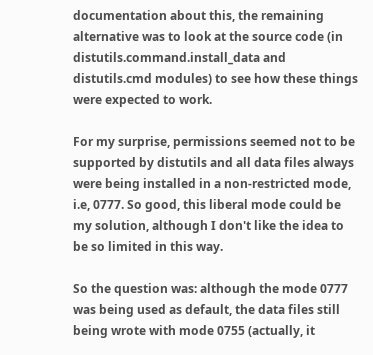documentation about this, the remaining alternative was to look at the source code (in distutils.command.install_data and distutils.cmd modules) to see how these things were expected to work.

For my surprise, permissions seemed not to be supported by distutils and all data files always were being installed in a non-restricted mode, i.e, 0777. So good, this liberal mode could be my solution, although I don't like the idea to be so limited in this way.

So the question was: although the mode 0777 was being used as default, the data files still being wrote with mode 0755 (actually, it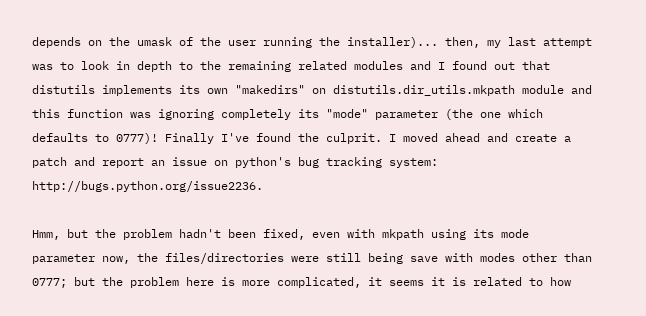depends on the umask of the user running the installer)... then, my last attempt was to look in depth to the remaining related modules and I found out that distutils implements its own "makedirs" on distutils.dir_utils.mkpath module and this function was ignoring completely its "mode" parameter (the one which defaults to 0777)! Finally I've found the culprit. I moved ahead and create a patch and report an issue on python's bug tracking system: http://bugs.python.org/issue2236.

Hmm, but the problem hadn't been fixed, even with mkpath using its mode parameter now, the files/directories were still being save with modes other than 0777; but the problem here is more complicated, it seems it is related to how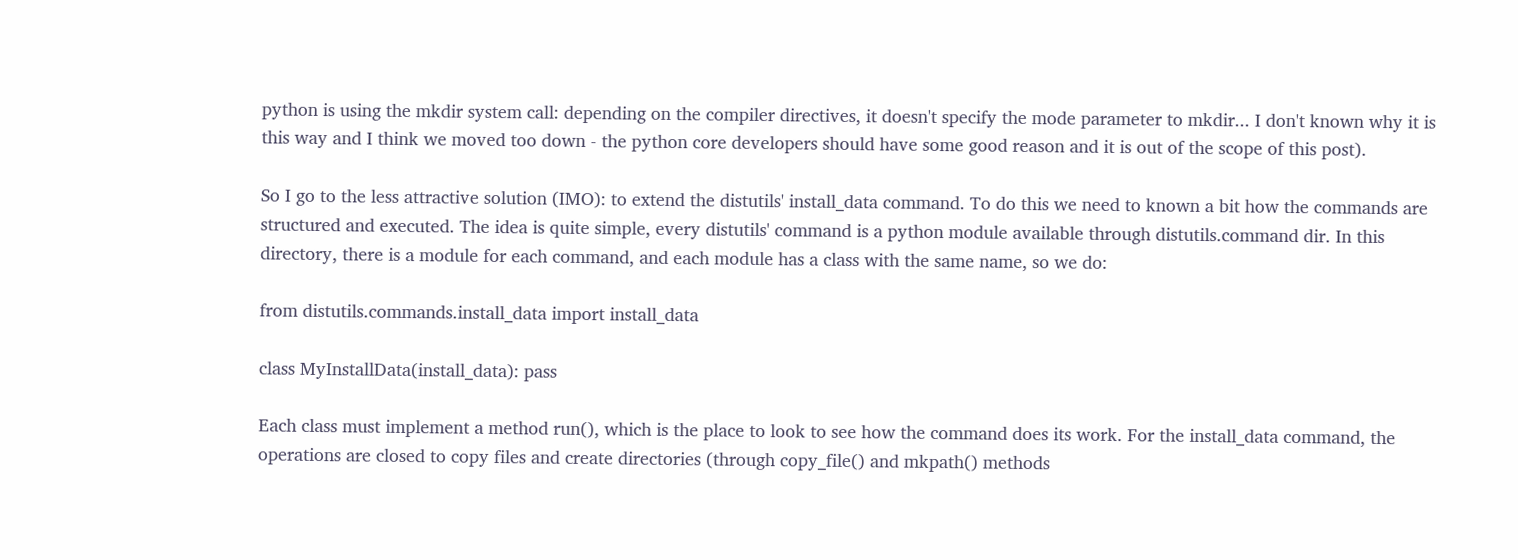python is using the mkdir system call: depending on the compiler directives, it doesn't specify the mode parameter to mkdir... I don't known why it is this way and I think we moved too down - the python core developers should have some good reason and it is out of the scope of this post).

So I go to the less attractive solution (IMO): to extend the distutils' install_data command. To do this we need to known a bit how the commands are structured and executed. The idea is quite simple, every distutils' command is a python module available through distutils.command dir. In this directory, there is a module for each command, and each module has a class with the same name, so we do:

from distutils.commands.install_data import install_data

class MyInstallData(install_data): pass

Each class must implement a method run(), which is the place to look to see how the command does its work. For the install_data command, the operations are closed to copy files and create directories (through copy_file() and mkpath() methods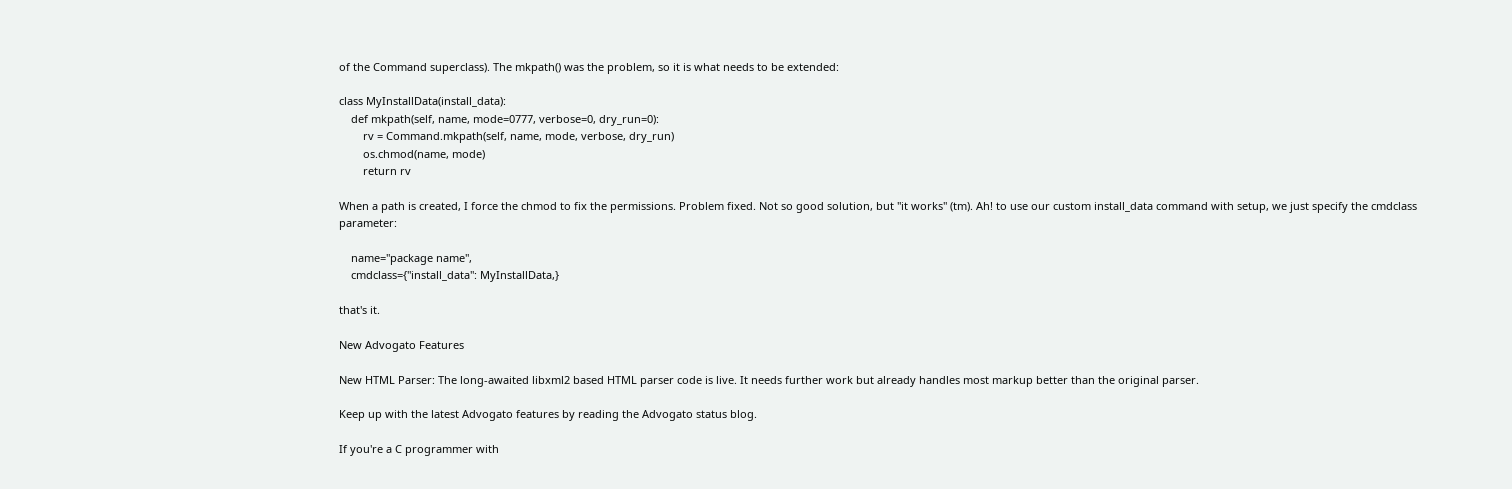of the Command superclass). The mkpath() was the problem, so it is what needs to be extended:

class MyInstallData(install_data):
    def mkpath(self, name, mode=0777, verbose=0, dry_run=0):
        rv = Command.mkpath(self, name, mode, verbose, dry_run)
        os.chmod(name, mode)
        return rv

When a path is created, I force the chmod to fix the permissions. Problem fixed. Not so good solution, but "it works" (tm). Ah! to use our custom install_data command with setup, we just specify the cmdclass parameter:

    name="package name",
    cmdclass={"install_data": MyInstallData,}

that's it.

New Advogato Features

New HTML Parser: The long-awaited libxml2 based HTML parser code is live. It needs further work but already handles most markup better than the original parser.

Keep up with the latest Advogato features by reading the Advogato status blog.

If you're a C programmer with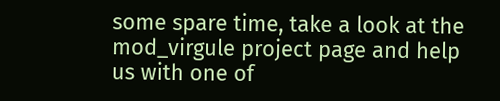some spare time, take a look at the mod_virgule project page and help us with one of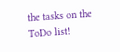the tasks on the ToDo list!